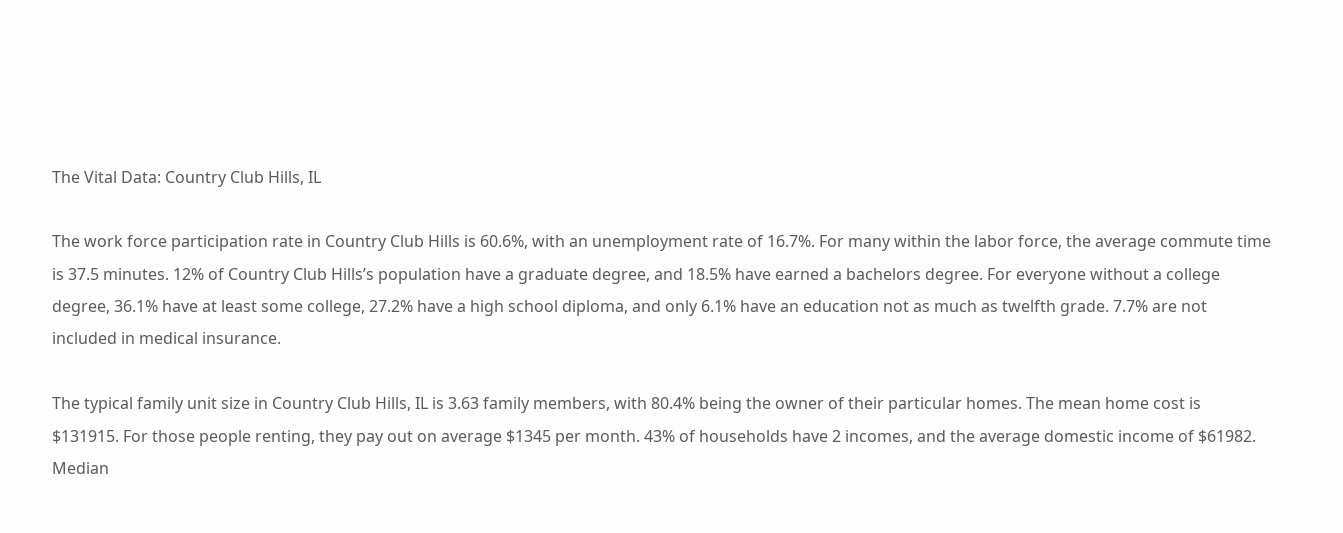The Vital Data: Country Club Hills, IL

The work force participation rate in Country Club Hills is 60.6%, with an unemployment rate of 16.7%. For many within the labor force, the average commute time is 37.5 minutes. 12% of Country Club Hills’s population have a graduate degree, and 18.5% have earned a bachelors degree. For everyone without a college degree, 36.1% have at least some college, 27.2% have a high school diploma, and only 6.1% have an education not as much as twelfth grade. 7.7% are not included in medical insurance.

The typical family unit size in Country Club Hills, IL is 3.63 family members, with 80.4% being the owner of their particular homes. The mean home cost is $131915. For those people renting, they pay out on average $1345 per month. 43% of households have 2 incomes, and the average domestic income of $61982. Median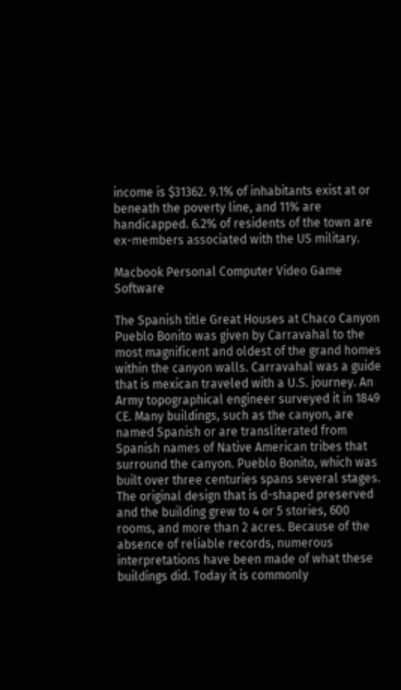income is $31362. 9.1% of inhabitants exist at or beneath the poverty line, and 11% are handicapped. 6.2% of residents of the town are ex-members associated with the US military.

Macbook Personal Computer Video Game Software

The Spanish title Great Houses at Chaco Canyon Pueblo Bonito was given by Carravahal to the most magnificent and oldest of the grand homes within the canyon walls. Carravahal was a guide that is mexican traveled with a U.S. journey. An Army topographical engineer surveyed it in 1849 CE. Many buildings, such as the canyon, are named Spanish or are transliterated from Spanish names of Native American tribes that surround the canyon. Pueblo Bonito, which was built over three centuries spans several stages. The original design that is d-shaped preserved and the building grew to 4 or 5 stories, 600 rooms, and more than 2 acres. Because of the absence of reliable records, numerous interpretations have been made of what these buildings did. Today it is commonly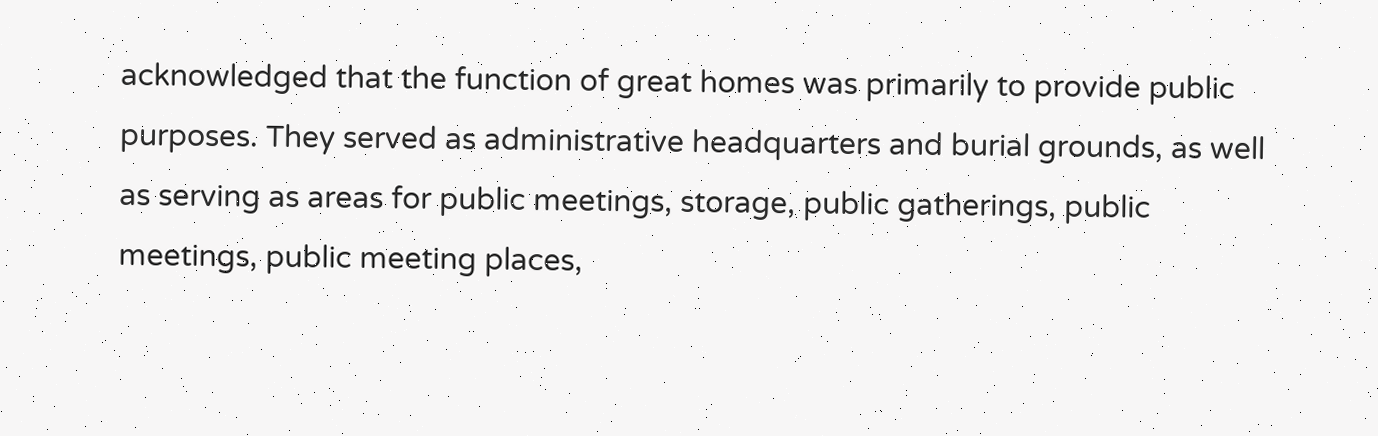acknowledged that the function of great homes was primarily to provide public purposes. They served as administrative headquarters and burial grounds, as well as serving as areas for public meetings, storage, public gatherings, public meetings, public meeting places,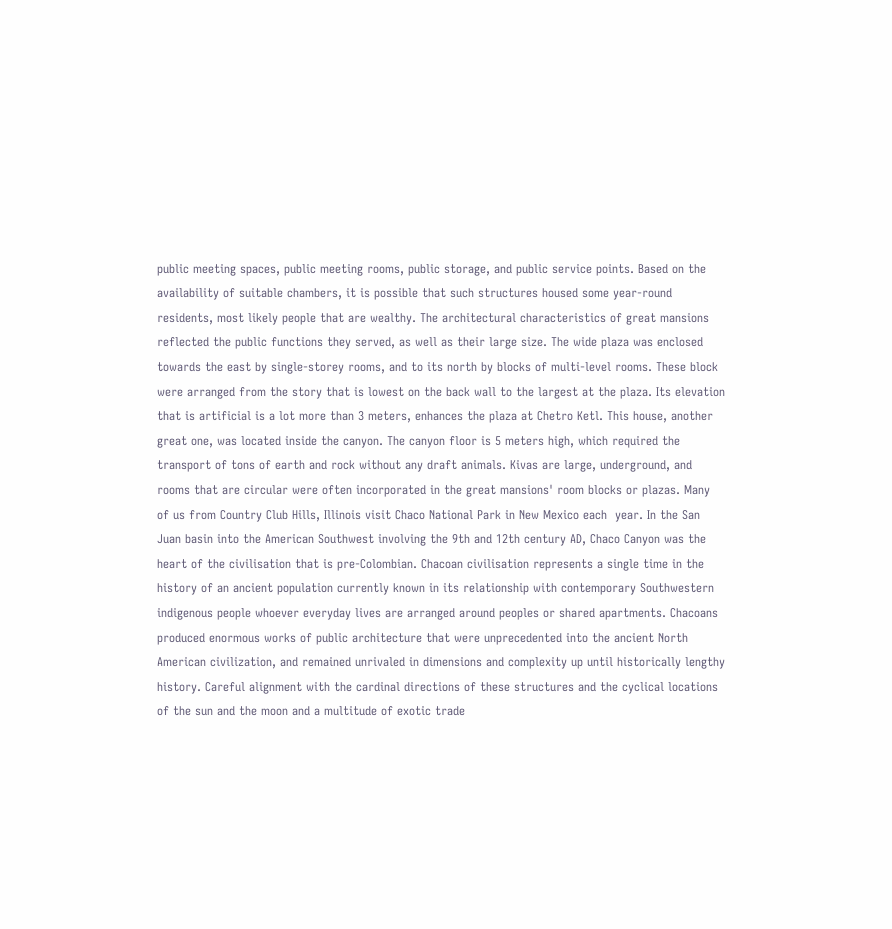public meeting spaces, public meeting rooms, public storage, and public service points. Based on the availability of suitable chambers, it is possible that such structures housed some year-round residents, most likely people that are wealthy. The architectural characteristics of great mansions reflected the public functions they served, as well as their large size. The wide plaza was enclosed towards the east by single-storey rooms, and to its north by blocks of multi-level rooms. These block were arranged from the story that is lowest on the back wall to the largest at the plaza. Its elevation that is artificial is a lot more than 3 meters, enhances the plaza at Chetro Ketl. This house, another great one, was located inside the canyon. The canyon floor is 5 meters high, which required the transport of tons of earth and rock without any draft animals. Kivas are large, underground, and rooms that are circular were often incorporated in the great mansions' room blocks or plazas. Many of us from Country Club Hills, Illinois visit Chaco National Park in New Mexico each  year. In the San Juan basin into the American Southwest involving the 9th and 12th century AD, Chaco Canyon was the heart of the civilisation that is pre-Colombian. Chacoan civilisation represents a single time in the history of an ancient population currently known in its relationship with contemporary Southwestern indigenous people whoever everyday lives are arranged around peoples or shared apartments. Chacoans produced enormous works of public architecture that were unprecedented into the ancient North American civilization, and remained unrivaled in dimensions and complexity up until historically lengthy history. Careful alignment with the cardinal directions of these structures and the cyclical locations of the sun and the moon and a multitude of exotic trade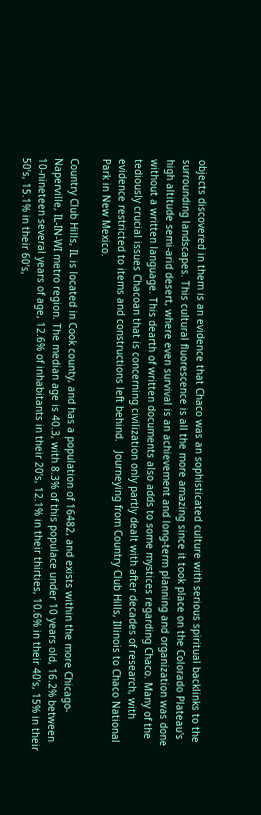objects discovered in them is an evidence that Chaco was an sophisticated culture with serious spiritual backlinks to the surrounding landscapes. This cultural fluorescence is all the more amazing since it took place on the Colorado Plateau's high altitude semi-arid desert, where even survival is an achievement and long-term planning and organization was done without a written language. This dearth of written documents also adds to some mystices regarding Chaco. Many of the tediously crucial issues Chacoan that is concerning civilization only partly dealt with after decades of research, with evidence restricted to items and constructions left behind.   Journeying from Country Club Hills, Illinois to Chaco National Park in New Mexico.

Country Club Hills, IL is located in Cook county, and has a population of 16482, and exists within the more Chicago-Naperville, IL-IN-WI metro region. The median age is 40.3, with 8.3% of this populace under 10 years old, 16.2% between 10-nineteen several years of age, 12.6% of inhabitants in their 20’s, 12.1% in their thirties, 10.6% in their 40’s, 15% in their 50’s, 15.1% in their 60’s,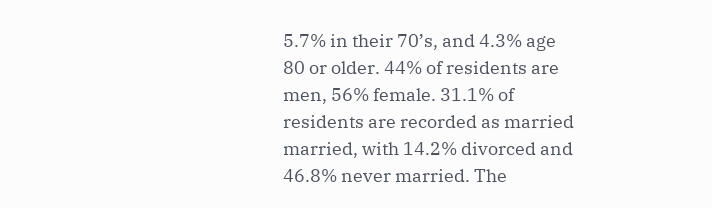5.7% in their 70’s, and 4.3% age 80 or older. 44% of residents are men, 56% female. 31.1% of residents are recorded as married married, with 14.2% divorced and 46.8% never married. The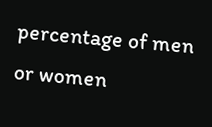percentage of men or women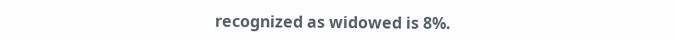recognized as widowed is 8%.